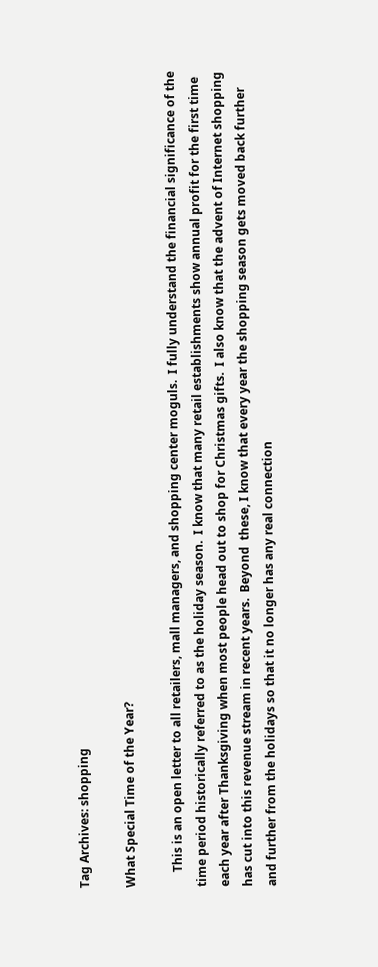Tag Archives: shopping

What Special Time of the Year?

     This is an open letter to all retailers, mall managers, and shopping center moguls.  I fully understand the financial significance of the time period historically referred to as the holiday season.  I know that many retail establishments show annual profit for the first time each year after Thanksgiving when most people head out to shop for Christmas gifts.  I also know that the advent of Internet shopping has cut into this revenue stream in recent years.  Beyond  these, I know that every year the shopping season gets moved back further and further from the holidays so that it no longer has any real connection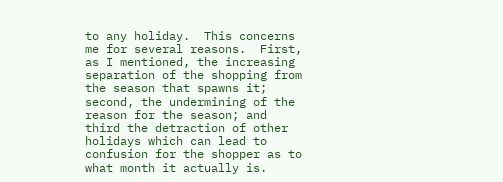to any holiday.  This concerns me for several reasons.  First, as I mentioned, the increasing separation of the shopping from the season that spawns it; second, the undermining of the reason for the season; and third the detraction of other holidays which can lead to confusion for the shopper as to what month it actually is.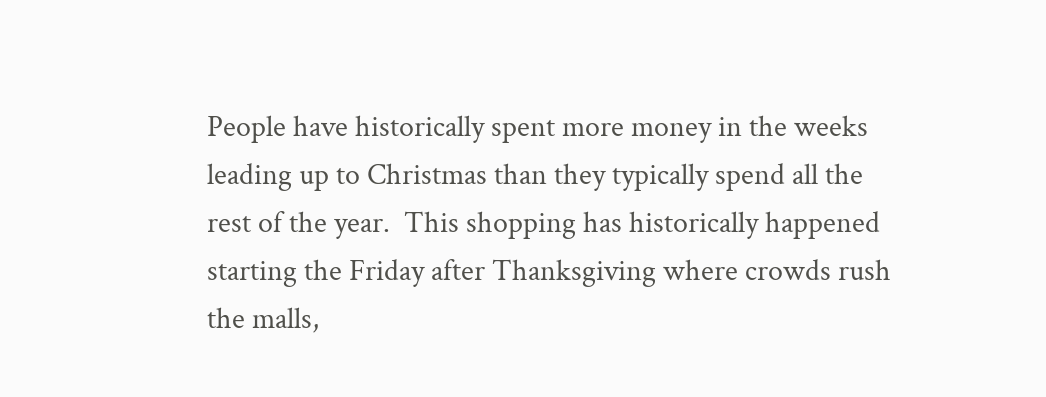People have historically spent more money in the weeks leading up to Christmas than they typically spend all the rest of the year.  This shopping has historically happened starting the Friday after Thanksgiving where crowds rush the malls,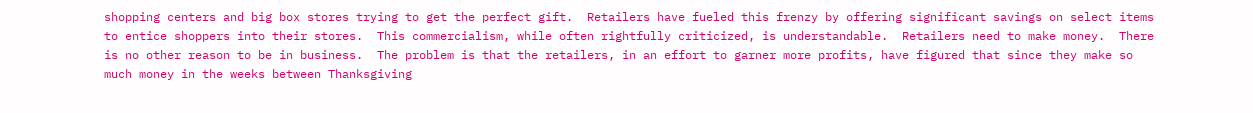shopping centers and big box stores trying to get the perfect gift.  Retailers have fueled this frenzy by offering significant savings on select items to entice shoppers into their stores.  This commercialism, while often rightfully criticized, is understandable.  Retailers need to make money.  There is no other reason to be in business.  The problem is that the retailers, in an effort to garner more profits, have figured that since they make so much money in the weeks between Thanksgiving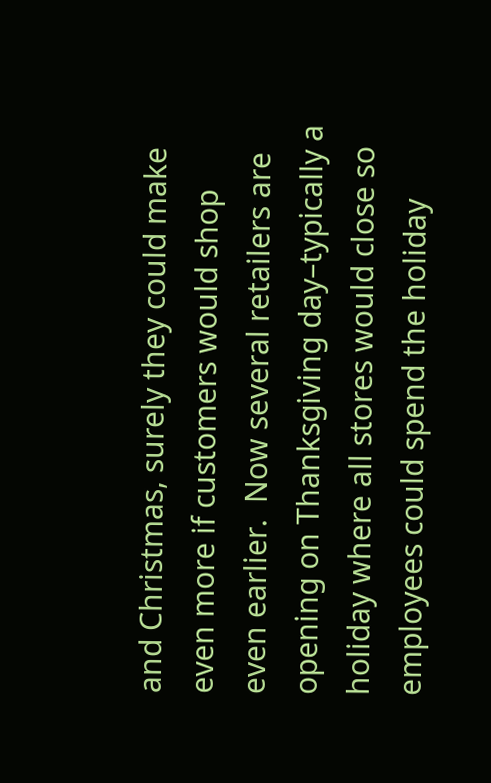and Christmas, surely they could make even more if customers would shop even earlier.  Now several retailers are opening on Thanksgiving day–typically a holiday where all stores would close so employees could spend the holiday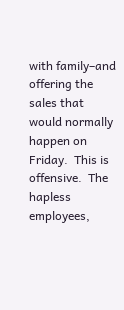with family–and offering the sales that would normally happen on Friday.  This is offensive.  The hapless employees,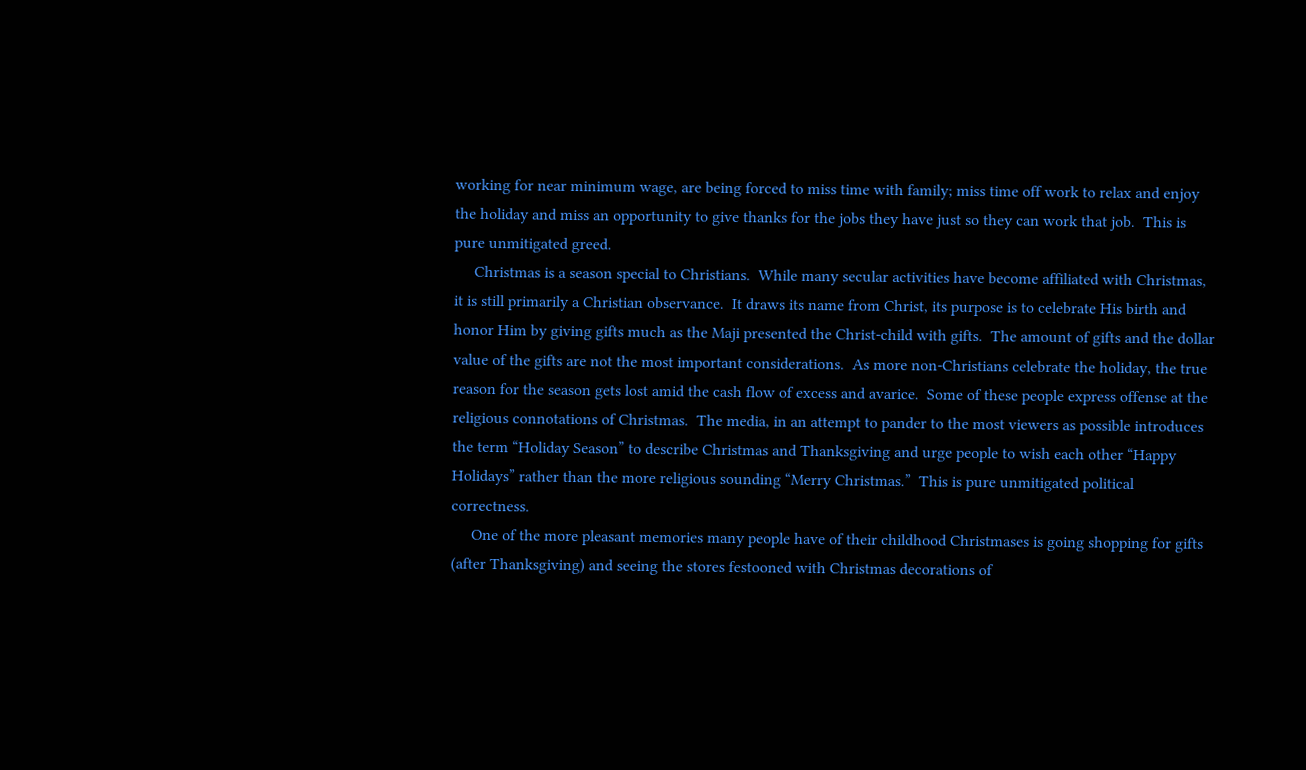working for near minimum wage, are being forced to miss time with family; miss time off work to relax and enjoy the holiday and miss an opportunity to give thanks for the jobs they have just so they can work that job.  This is pure unmitigated greed.
     Christmas is a season special to Christians.  While many secular activities have become affiliated with Christmas, it is still primarily a Christian observance.  It draws its name from Christ, its purpose is to celebrate His birth and honor Him by giving gifts much as the Maji presented the Christ-child with gifts.  The amount of gifts and the dollar value of the gifts are not the most important considerations.  As more non-Christians celebrate the holiday, the true reason for the season gets lost amid the cash flow of excess and avarice.  Some of these people express offense at the religious connotations of Christmas.  The media, in an attempt to pander to the most viewers as possible introduces the term “Holiday Season” to describe Christmas and Thanksgiving and urge people to wish each other “Happy Holidays” rather than the more religious sounding “Merry Christmas.”  This is pure unmitigated political correctness.
     One of the more pleasant memories many people have of their childhood Christmases is going shopping for gifts (after Thanksgiving) and seeing the stores festooned with Christmas decorations of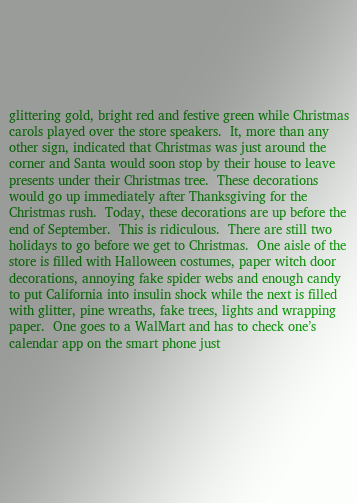glittering gold, bright red and festive green while Christmas carols played over the store speakers.  It, more than any other sign, indicated that Christmas was just around the corner and Santa would soon stop by their house to leave presents under their Christmas tree.  These decorations would go up immediately after Thanksgiving for the Christmas rush.  Today, these decorations are up before the end of September.  This is ridiculous.  There are still two holidays to go before we get to Christmas.  One aisle of the store is filled with Halloween costumes, paper witch door decorations, annoying fake spider webs and enough candy to put California into insulin shock while the next is filled with glitter, pine wreaths, fake trees, lights and wrapping paper.  One goes to a WalMart and has to check one’s calendar app on the smart phone just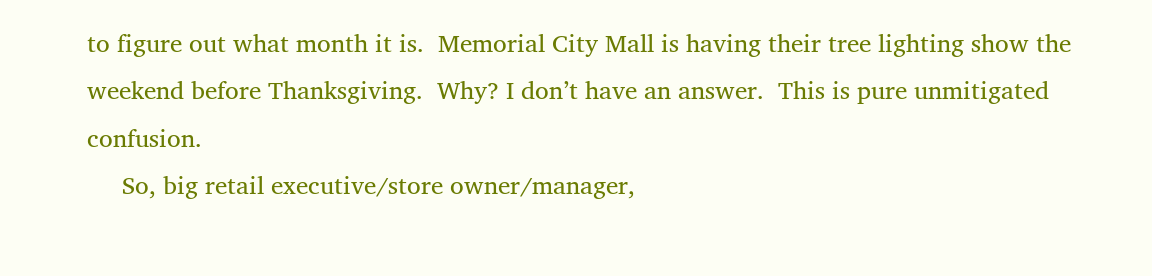to figure out what month it is.  Memorial City Mall is having their tree lighting show the weekend before Thanksgiving.  Why? I don’t have an answer.  This is pure unmitigated confusion.
     So, big retail executive/store owner/manager,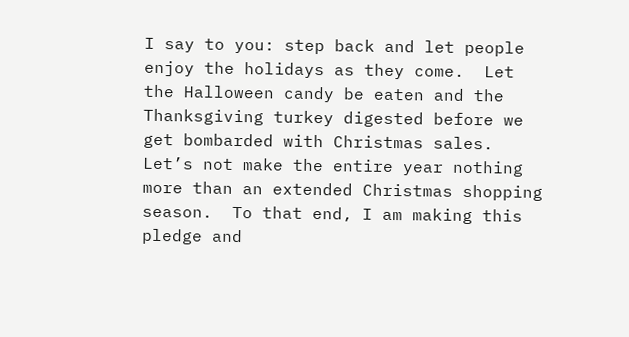I say to you: step back and let people enjoy the holidays as they come.  Let the Halloween candy be eaten and the Thanksgiving turkey digested before we get bombarded with Christmas sales.  Let’s not make the entire year nothing more than an extended Christmas shopping season.  To that end, I am making this pledge and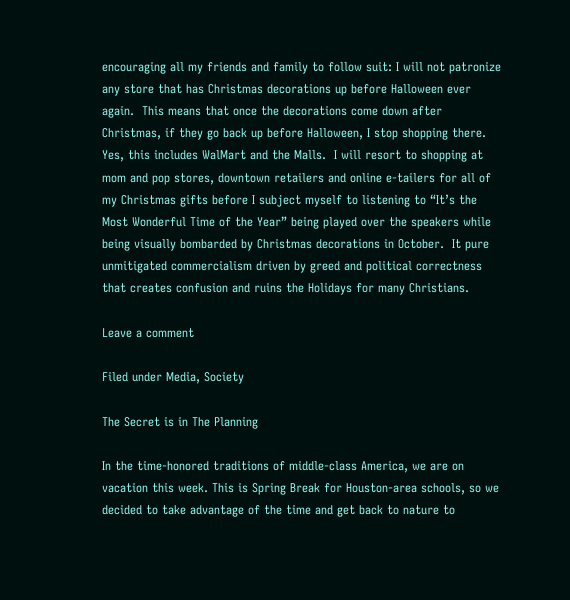encouraging all my friends and family to follow suit: I will not patronize any store that has Christmas decorations up before Halloween ever again.  This means that once the decorations come down after Christmas, if they go back up before Halloween, I stop shopping there.  Yes, this includes WalMart and the Malls.  I will resort to shopping at mom and pop stores, downtown retailers and online e-tailers for all of my Christmas gifts before I subject myself to listening to “It’s the Most Wonderful Time of the Year” being played over the speakers while being visually bombarded by Christmas decorations in October.  It pure unmitigated commercialism driven by greed and political correctness that creates confusion and ruins the Holidays for many Christians.

Leave a comment

Filed under Media, Society

The Secret is in The Planning

In the time-honored traditions of middle-class America, we are on vacation this week. This is Spring Break for Houston-area schools, so we decided to take advantage of the time and get back to nature to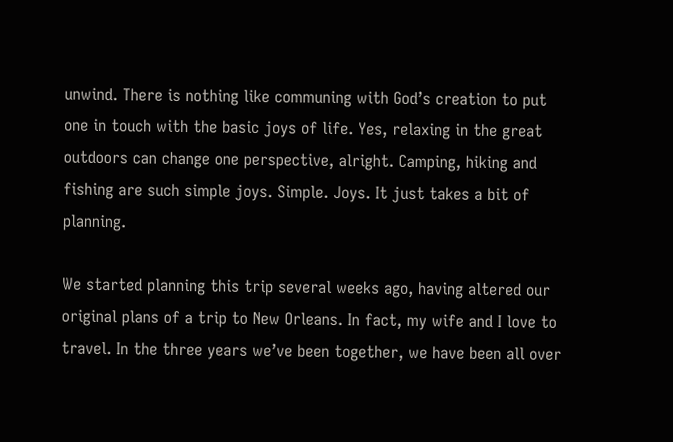unwind. There is nothing like communing with God’s creation to put one in touch with the basic joys of life. Yes, relaxing in the great outdoors can change one perspective, alright. Camping, hiking and fishing are such simple joys. Simple. Joys. It just takes a bit of planning.

We started planning this trip several weeks ago, having altered our original plans of a trip to New Orleans. In fact, my wife and I love to travel. In the three years we’ve been together, we have been all over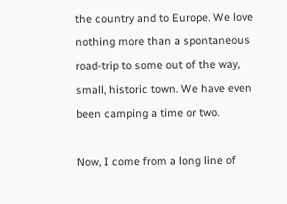the country and to Europe. We love nothing more than a spontaneous road-trip to some out of the way, small, historic town. We have even been camping a time or two.

Now, I come from a long line of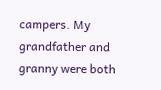campers. My grandfather and granny were both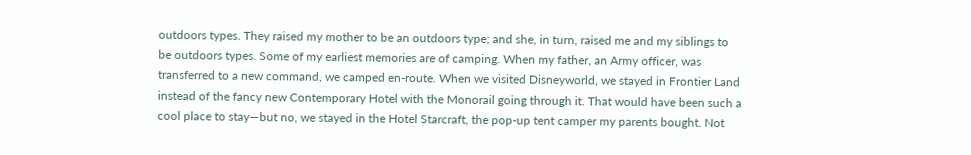outdoors types. They raised my mother to be an outdoors type; and she, in turn, raised me and my siblings to be outdoors types. Some of my earliest memories are of camping. When my father, an Army officer, was transferred to a new command, we camped en-route. When we visited Disneyworld, we stayed in Frontier Land instead of the fancy new Contemporary Hotel with the Monorail going through it. That would have been such a cool place to stay—but no, we stayed in the Hotel Starcraft, the pop-up tent camper my parents bought. Not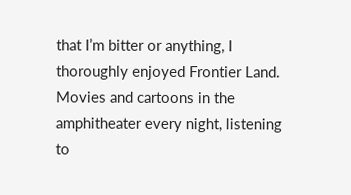that I’m bitter or anything, I thoroughly enjoyed Frontier Land. Movies and cartoons in the amphitheater every night, listening to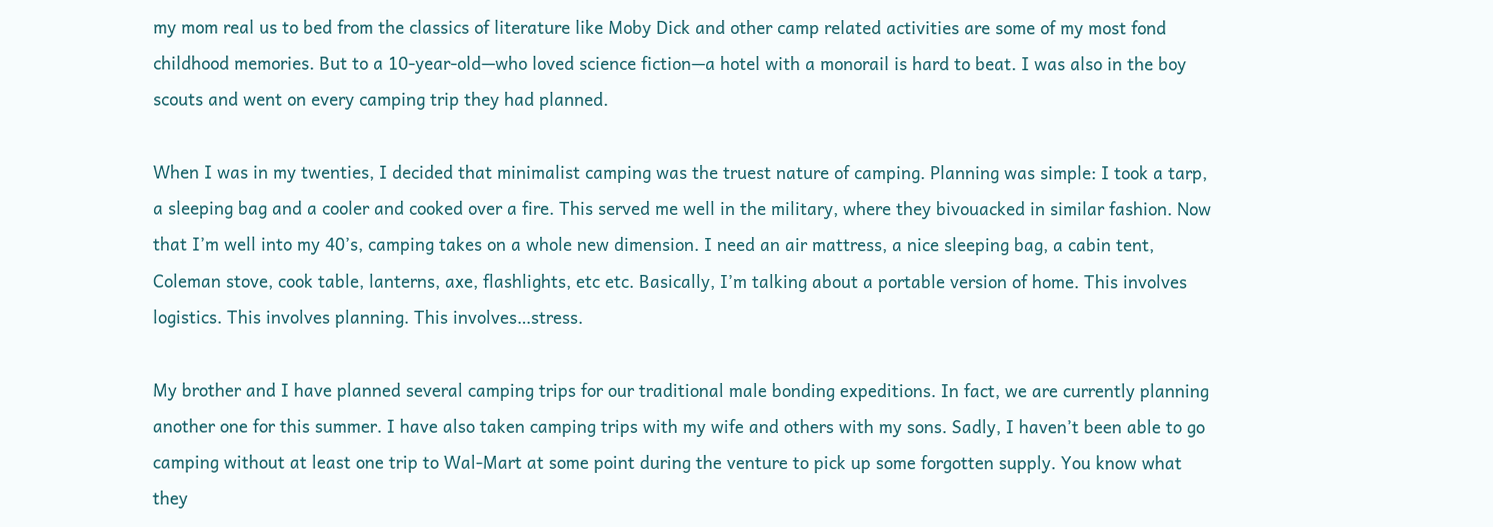my mom real us to bed from the classics of literature like Moby Dick and other camp related activities are some of my most fond childhood memories. But to a 10-year-old—who loved science fiction—a hotel with a monorail is hard to beat. I was also in the boy scouts and went on every camping trip they had planned.

When I was in my twenties, I decided that minimalist camping was the truest nature of camping. Planning was simple: I took a tarp, a sleeping bag and a cooler and cooked over a fire. This served me well in the military, where they bivouacked in similar fashion. Now that I’m well into my 40’s, camping takes on a whole new dimension. I need an air mattress, a nice sleeping bag, a cabin tent, Coleman stove, cook table, lanterns, axe, flashlights, etc etc. Basically, I’m talking about a portable version of home. This involves logistics. This involves planning. This involves…stress.

My brother and I have planned several camping trips for our traditional male bonding expeditions. In fact, we are currently planning another one for this summer. I have also taken camping trips with my wife and others with my sons. Sadly, I haven’t been able to go camping without at least one trip to Wal-Mart at some point during the venture to pick up some forgotten supply. You know what they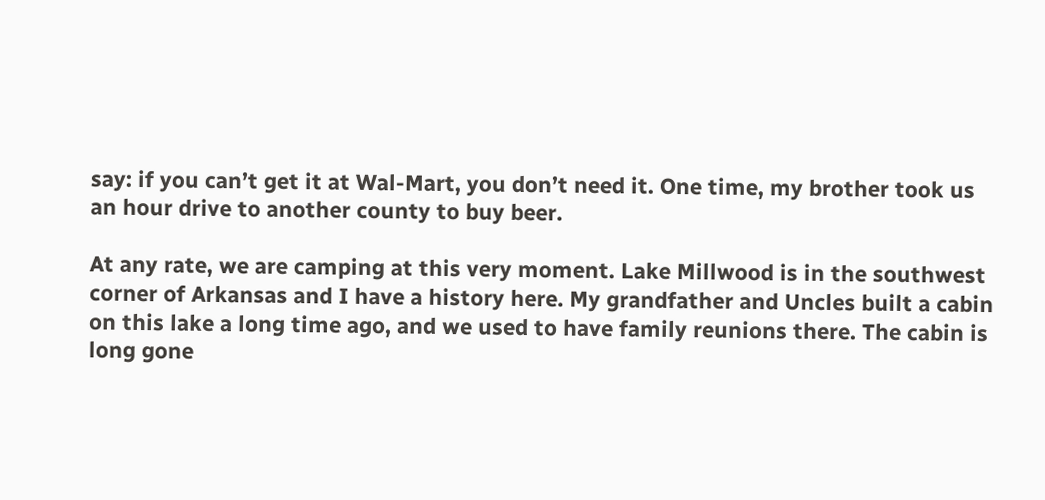say: if you can’t get it at Wal-Mart, you don’t need it. One time, my brother took us an hour drive to another county to buy beer.

At any rate, we are camping at this very moment. Lake Millwood is in the southwest corner of Arkansas and I have a history here. My grandfather and Uncles built a cabin on this lake a long time ago, and we used to have family reunions there. The cabin is long gone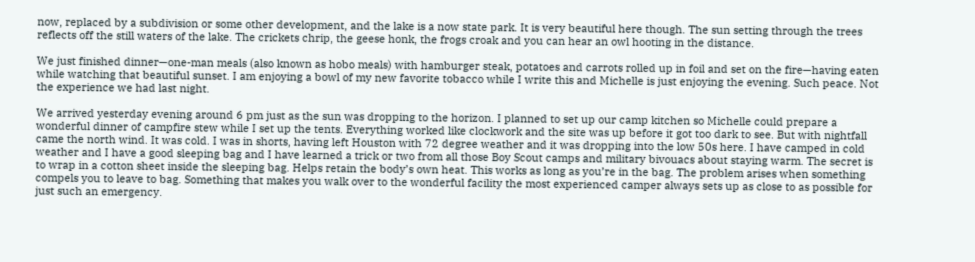now, replaced by a subdivision or some other development, and the lake is a now state park. It is very beautiful here though. The sun setting through the trees reflects off the still waters of the lake. The crickets chrip, the geese honk, the frogs croak and you can hear an owl hooting in the distance.

We just finished dinner—one-man meals (also known as hobo meals) with hamburger steak, potatoes and carrots rolled up in foil and set on the fire—having eaten while watching that beautiful sunset. I am enjoying a bowl of my new favorite tobacco while I write this and Michelle is just enjoying the evening. Such peace. Not the experience we had last night.

We arrived yesterday evening around 6 pm just as the sun was dropping to the horizon. I planned to set up our camp kitchen so Michelle could prepare a wonderful dinner of campfire stew while I set up the tents. Everything worked like clockwork and the site was up before it got too dark to see. But with nightfall came the north wind. It was cold. I was in shorts, having left Houston with 72 degree weather and it was dropping into the low 50s here. I have camped in cold weather and I have a good sleeping bag and I have learned a trick or two from all those Boy Scout camps and military bivouacs about staying warm. The secret is to wrap in a cotton sheet inside the sleeping bag. Helps retain the body’s own heat. This works as long as you’re in the bag. The problem arises when something compels you to leave to bag. Something that makes you walk over to the wonderful facility the most experienced camper always sets up as close to as possible for just such an emergency.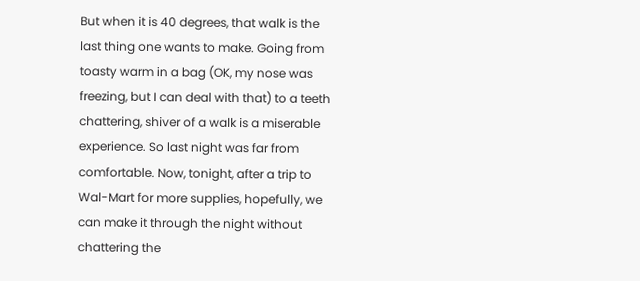But when it is 40 degrees, that walk is the last thing one wants to make. Going from toasty warm in a bag (OK, my nose was freezing, but I can deal with that) to a teeth chattering, shiver of a walk is a miserable experience. So last night was far from comfortable. Now, tonight, after a trip to Wal-Mart for more supplies, hopefully, we can make it through the night without chattering the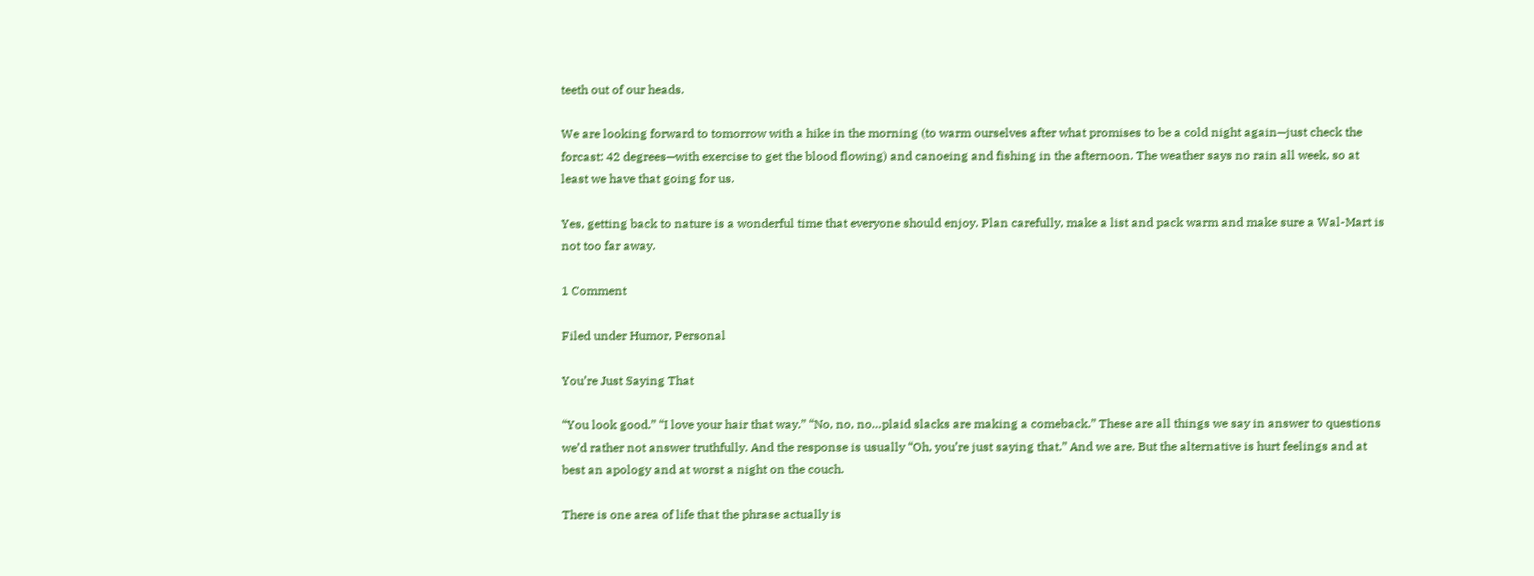teeth out of our heads.

We are looking forward to tomorrow with a hike in the morning (to warm ourselves after what promises to be a cold night again—just check the forcast: 42 degrees—with exercise to get the blood flowing) and canoeing and fishing in the afternoon. The weather says no rain all week, so at least we have that going for us.

Yes, getting back to nature is a wonderful time that everyone should enjoy. Plan carefully, make a list and pack warm and make sure a Wal-Mart is not too far away.

1 Comment

Filed under Humor, Personal

You’re Just Saying That

“You look good.” “I love your hair that way.” “No, no, no…plaid slacks are making a comeback.” These are all things we say in answer to questions we’d rather not answer truthfully. And the response is usually “Oh, you’re just saying that.” And we are. But the alternative is hurt feelings and at best an apology and at worst a night on the couch.

There is one area of life that the phrase actually is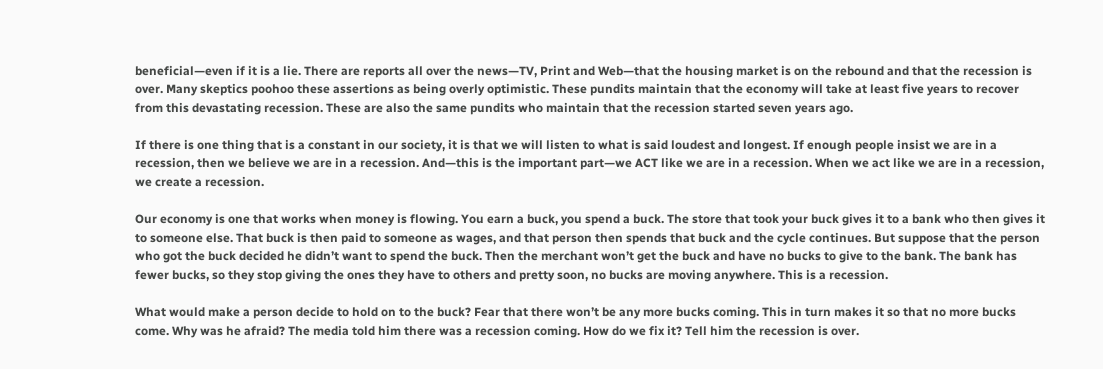beneficial—even if it is a lie. There are reports all over the news—TV, Print and Web—that the housing market is on the rebound and that the recession is over. Many skeptics poohoo these assertions as being overly optimistic. These pundits maintain that the economy will take at least five years to recover from this devastating recession. These are also the same pundits who maintain that the recession started seven years ago.

If there is one thing that is a constant in our society, it is that we will listen to what is said loudest and longest. If enough people insist we are in a recession, then we believe we are in a recession. And—this is the important part—we ACT like we are in a recession. When we act like we are in a recession, we create a recession.

Our economy is one that works when money is flowing. You earn a buck, you spend a buck. The store that took your buck gives it to a bank who then gives it to someone else. That buck is then paid to someone as wages, and that person then spends that buck and the cycle continues. But suppose that the person who got the buck decided he didn’t want to spend the buck. Then the merchant won’t get the buck and have no bucks to give to the bank. The bank has fewer bucks, so they stop giving the ones they have to others and pretty soon, no bucks are moving anywhere. This is a recession.

What would make a person decide to hold on to the buck? Fear that there won’t be any more bucks coming. This in turn makes it so that no more bucks come. Why was he afraid? The media told him there was a recession coming. How do we fix it? Tell him the recession is over.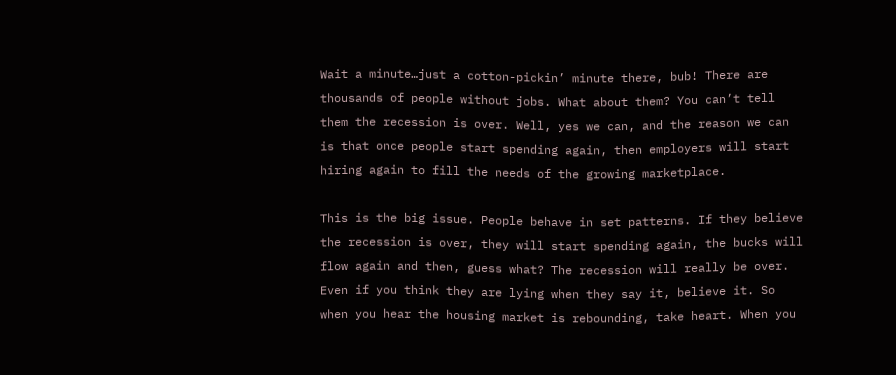Wait a minute…just a cotton-pickin’ minute there, bub! There are thousands of people without jobs. What about them? You can’t tell them the recession is over. Well, yes we can, and the reason we can is that once people start spending again, then employers will start hiring again to fill the needs of the growing marketplace.

This is the big issue. People behave in set patterns. If they believe the recession is over, they will start spending again, the bucks will flow again and then, guess what? The recession will really be over. Even if you think they are lying when they say it, believe it. So when you hear the housing market is rebounding, take heart. When you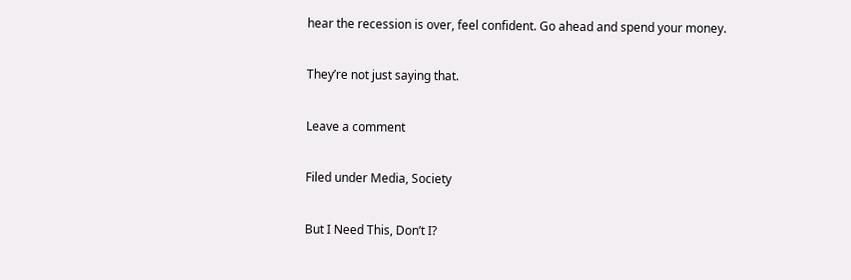hear the recession is over, feel confident. Go ahead and spend your money.

They’re not just saying that.

Leave a comment

Filed under Media, Society

But I Need This, Don’t I?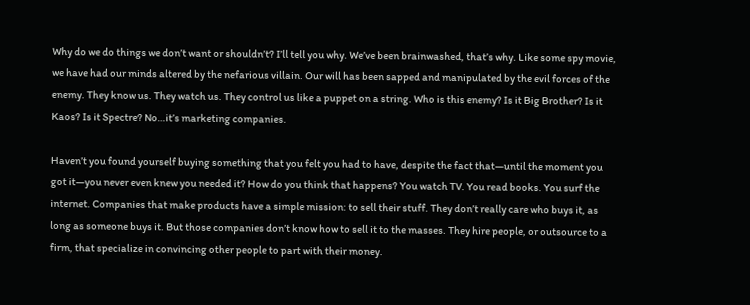Why do we do things we don’t want or shouldn’t? I’ll tell you why. We’ve been brainwashed, that’s why. Like some spy movie, we have had our minds altered by the nefarious villain. Our will has been sapped and manipulated by the evil forces of the enemy. They know us. They watch us. They control us like a puppet on a string. Who is this enemy? Is it Big Brother? Is it Kaos? Is it Spectre? No…it’s marketing companies.

Haven’t you found yourself buying something that you felt you had to have, despite the fact that—until the moment you got it—you never even knew you needed it? How do you think that happens? You watch TV. You read books. You surf the internet. Companies that make products have a simple mission: to sell their stuff. They don’t really care who buys it, as long as someone buys it. But those companies don’t know how to sell it to the masses. They hire people, or outsource to a firm, that specialize in convincing other people to part with their money.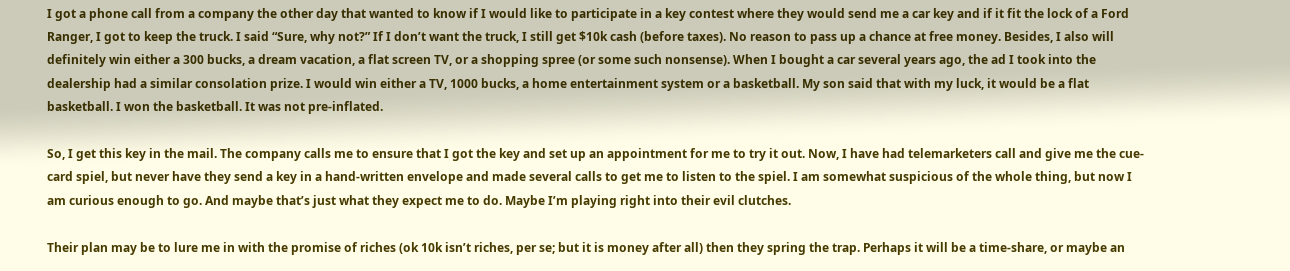I got a phone call from a company the other day that wanted to know if I would like to participate in a key contest where they would send me a car key and if it fit the lock of a Ford Ranger, I got to keep the truck. I said “Sure, why not?” If I don’t want the truck, I still get $10k cash (before taxes). No reason to pass up a chance at free money. Besides, I also will definitely win either a 300 bucks, a dream vacation, a flat screen TV, or a shopping spree (or some such nonsense). When I bought a car several years ago, the ad I took into the dealership had a similar consolation prize. I would win either a TV, 1000 bucks, a home entertainment system or a basketball. My son said that with my luck, it would be a flat basketball. I won the basketball. It was not pre-inflated.

So, I get this key in the mail. The company calls me to ensure that I got the key and set up an appointment for me to try it out. Now, I have had telemarketers call and give me the cue-card spiel, but never have they send a key in a hand-written envelope and made several calls to get me to listen to the spiel. I am somewhat suspicious of the whole thing, but now I am curious enough to go. And maybe that’s just what they expect me to do. Maybe I’m playing right into their evil clutches.

Their plan may be to lure me in with the promise of riches (ok 10k isn’t riches, per se; but it is money after all) then they spring the trap. Perhaps it will be a time-share, or maybe an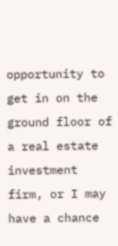opportunity to get in on the ground floor of a real estate investment firm, or I may have a chance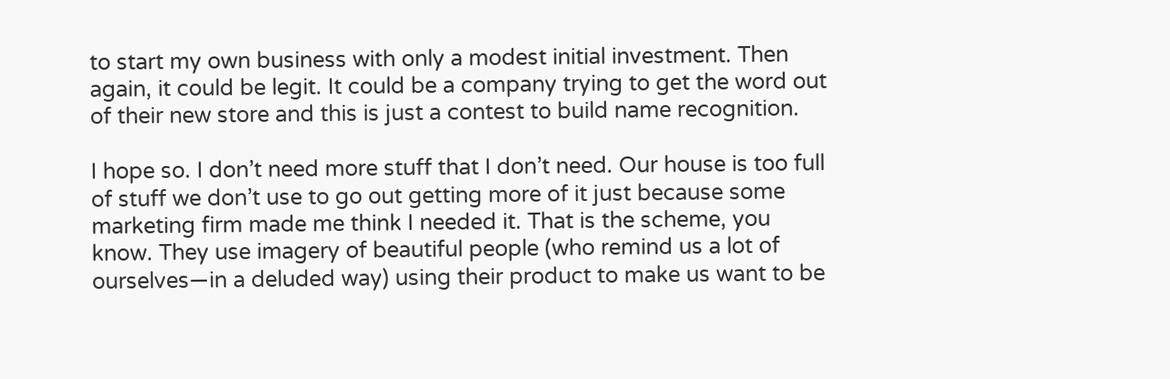to start my own business with only a modest initial investment. Then again, it could be legit. It could be a company trying to get the word out of their new store and this is just a contest to build name recognition.

I hope so. I don’t need more stuff that I don’t need. Our house is too full of stuff we don’t use to go out getting more of it just because some marketing firm made me think I needed it. That is the scheme, you know. They use imagery of beautiful people (who remind us a lot of ourselves—in a deluded way) using their product to make us want to be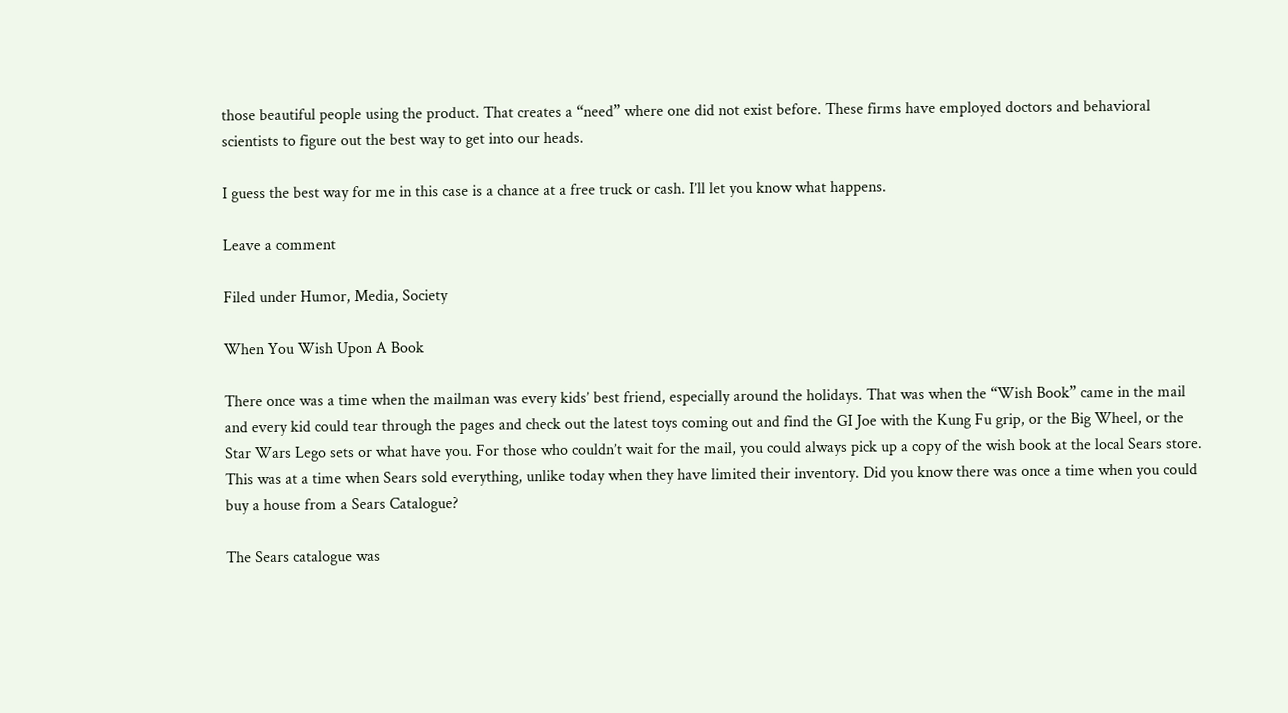those beautiful people using the product. That creates a “need” where one did not exist before. These firms have employed doctors and behavioral scientists to figure out the best way to get into our heads.

I guess the best way for me in this case is a chance at a free truck or cash. I’ll let you know what happens.

Leave a comment

Filed under Humor, Media, Society

When You Wish Upon A Book

There once was a time when the mailman was every kids’ best friend, especially around the holidays. That was when the “Wish Book” came in the mail and every kid could tear through the pages and check out the latest toys coming out and find the GI Joe with the Kung Fu grip, or the Big Wheel, or the Star Wars Lego sets or what have you. For those who couldn’t wait for the mail, you could always pick up a copy of the wish book at the local Sears store. This was at a time when Sears sold everything, unlike today when they have limited their inventory. Did you know there was once a time when you could buy a house from a Sears Catalogue?

The Sears catalogue was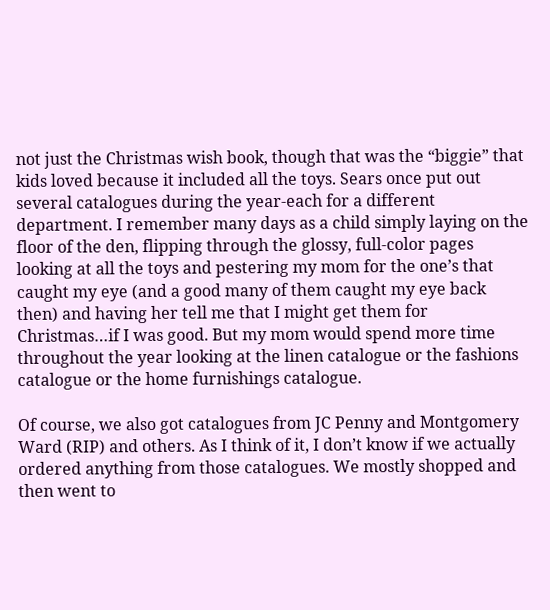not just the Christmas wish book, though that was the “biggie” that kids loved because it included all the toys. Sears once put out several catalogues during the year-each for a different department. I remember many days as a child simply laying on the floor of the den, flipping through the glossy, full-color pages looking at all the toys and pestering my mom for the one’s that caught my eye (and a good many of them caught my eye back then) and having her tell me that I might get them for Christmas…if I was good. But my mom would spend more time throughout the year looking at the linen catalogue or the fashions catalogue or the home furnishings catalogue.

Of course, we also got catalogues from JC Penny and Montgomery Ward (RIP) and others. As I think of it, I don’t know if we actually ordered anything from those catalogues. We mostly shopped and then went to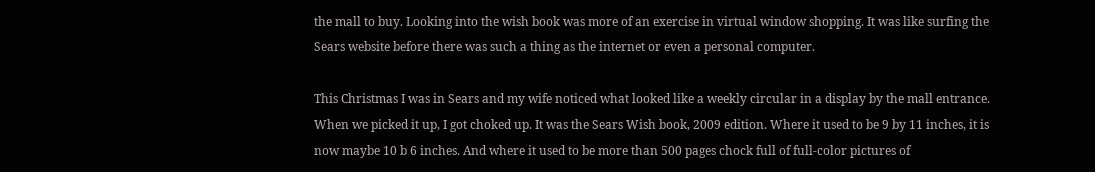the mall to buy. Looking into the wish book was more of an exercise in virtual window shopping. It was like surfing the Sears website before there was such a thing as the internet or even a personal computer.

This Christmas I was in Sears and my wife noticed what looked like a weekly circular in a display by the mall entrance. When we picked it up, I got choked up. It was the Sears Wish book, 2009 edition. Where it used to be 9 by 11 inches, it is now maybe 10 b 6 inches. And where it used to be more than 500 pages chock full of full-color pictures of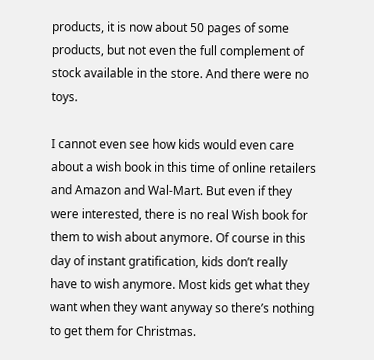products, it is now about 50 pages of some products, but not even the full complement of stock available in the store. And there were no toys.

I cannot even see how kids would even care about a wish book in this time of online retailers and Amazon and Wal-Mart. But even if they were interested, there is no real Wish book for them to wish about anymore. Of course in this day of instant gratification, kids don’t really have to wish anymore. Most kids get what they want when they want anyway so there’s nothing to get them for Christmas.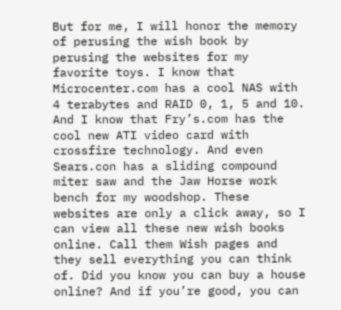But for me, I will honor the memory of perusing the wish book by perusing the websites for my favorite toys. I know that Microcenter.com has a cool NAS with 4 terabytes and RAID 0, 1, 5 and 10. And I know that Fry’s.com has the cool new ATI video card with crossfire technology. And even Sears.con has a sliding compound miter saw and the Jaw Horse work bench for my woodshop. These websites are only a click away, so I can view all these new wish books online. Call them Wish pages and they sell everything you can think of. Did you know you can buy a house online? And if you’re good, you can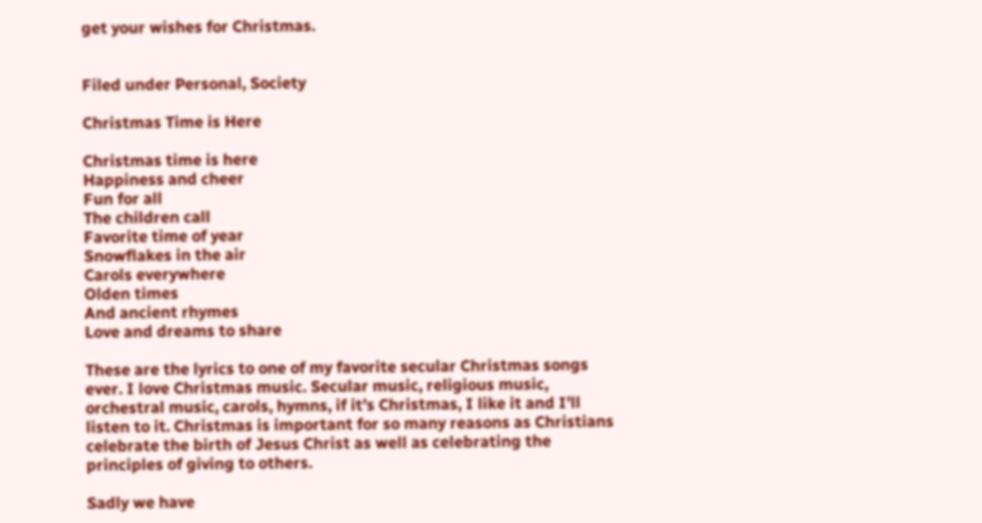get your wishes for Christmas.


Filed under Personal, Society

Christmas Time is Here

Christmas time is here
Happiness and cheer
Fun for all
The children call
Favorite time of year
Snowflakes in the air
Carols everywhere
Olden times
And ancient rhymes
Love and dreams to share

These are the lyrics to one of my favorite secular Christmas songs ever. I love Christmas music. Secular music, religious music, orchestral music, carols, hymns, if it’s Christmas, I like it and I’ll listen to it. Christmas is important for so many reasons as Christians celebrate the birth of Jesus Christ as well as celebrating the principles of giving to others.

Sadly we have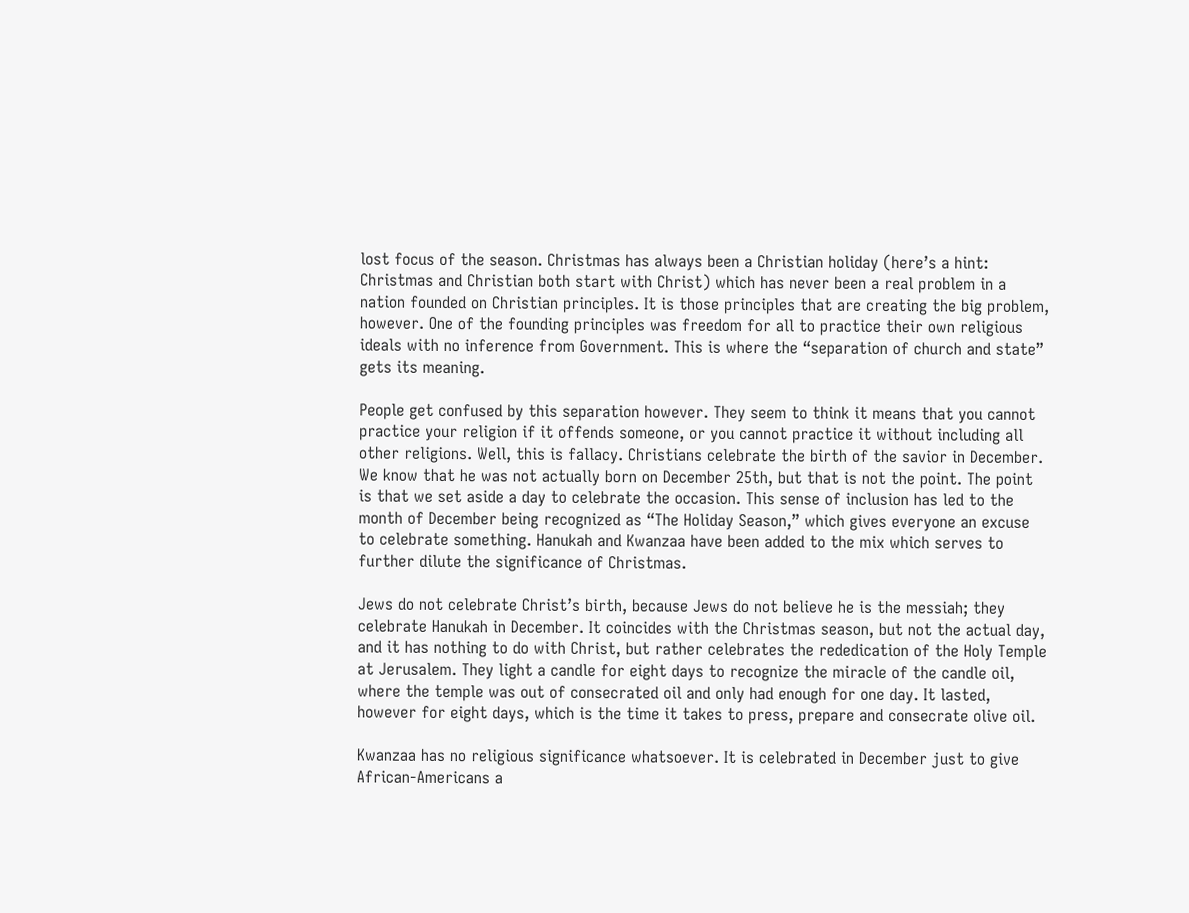lost focus of the season. Christmas has always been a Christian holiday (here’s a hint: Christmas and Christian both start with Christ) which has never been a real problem in a nation founded on Christian principles. It is those principles that are creating the big problem, however. One of the founding principles was freedom for all to practice their own religious ideals with no inference from Government. This is where the “separation of church and state” gets its meaning.

People get confused by this separation however. They seem to think it means that you cannot practice your religion if it offends someone, or you cannot practice it without including all other religions. Well, this is fallacy. Christians celebrate the birth of the savior in December. We know that he was not actually born on December 25th, but that is not the point. The point is that we set aside a day to celebrate the occasion. This sense of inclusion has led to the month of December being recognized as “The Holiday Season,” which gives everyone an excuse to celebrate something. Hanukah and Kwanzaa have been added to the mix which serves to further dilute the significance of Christmas.

Jews do not celebrate Christ’s birth, because Jews do not believe he is the messiah; they celebrate Hanukah in December. It coincides with the Christmas season, but not the actual day, and it has nothing to do with Christ, but rather celebrates the rededication of the Holy Temple at Jerusalem. They light a candle for eight days to recognize the miracle of the candle oil, where the temple was out of consecrated oil and only had enough for one day. It lasted, however for eight days, which is the time it takes to press, prepare and consecrate olive oil.

Kwanzaa has no religious significance whatsoever. It is celebrated in December just to give African-Americans a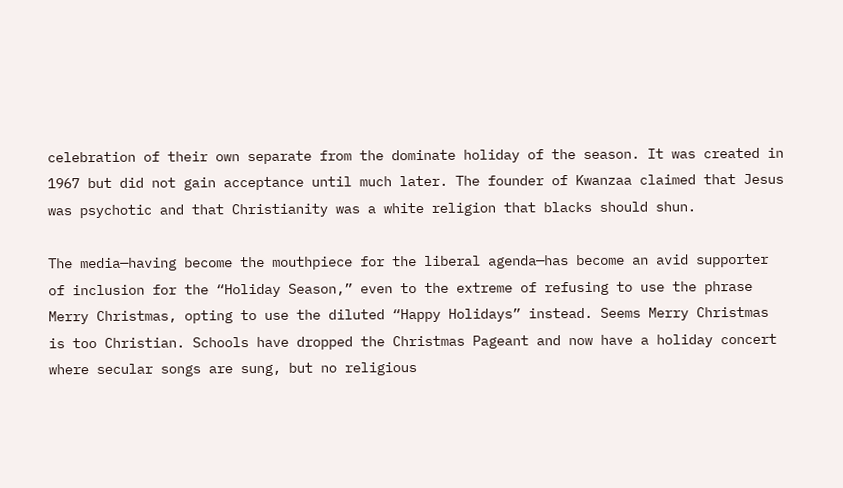celebration of their own separate from the dominate holiday of the season. It was created in 1967 but did not gain acceptance until much later. The founder of Kwanzaa claimed that Jesus was psychotic and that Christianity was a white religion that blacks should shun.

The media—having become the mouthpiece for the liberal agenda—has become an avid supporter of inclusion for the “Holiday Season,” even to the extreme of refusing to use the phrase Merry Christmas, opting to use the diluted “Happy Holidays” instead. Seems Merry Christmas is too Christian. Schools have dropped the Christmas Pageant and now have a holiday concert where secular songs are sung, but no religious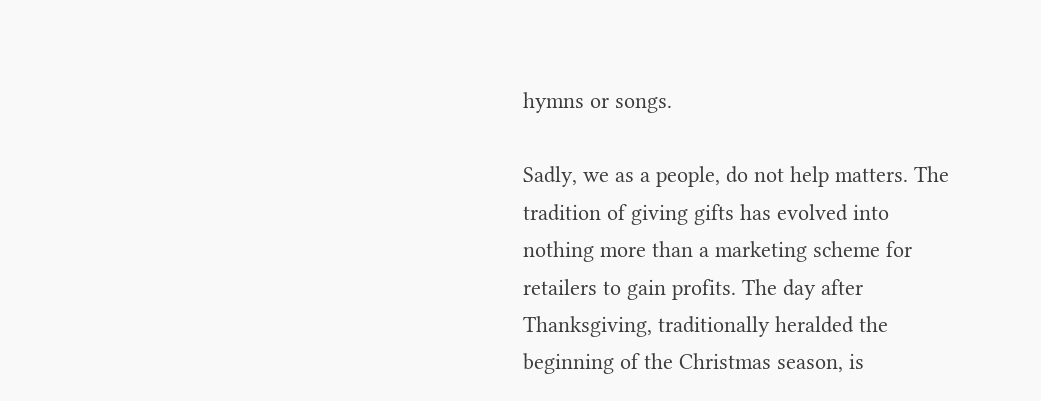hymns or songs.

Sadly, we as a people, do not help matters. The tradition of giving gifts has evolved into nothing more than a marketing scheme for retailers to gain profits. The day after Thanksgiving, traditionally heralded the beginning of the Christmas season, is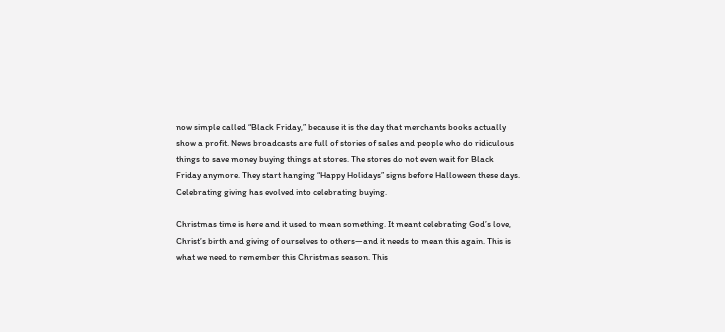now simple called “Black Friday,” because it is the day that merchants books actually show a profit. News broadcasts are full of stories of sales and people who do ridiculous things to save money buying things at stores. The stores do not even wait for Black Friday anymore. They start hanging “Happy Holidays” signs before Halloween these days. Celebrating giving has evolved into celebrating buying.

Christmas time is here and it used to mean something. It meant celebrating God’s love, Christ’s birth and giving of ourselves to others—and it needs to mean this again. This is what we need to remember this Christmas season. This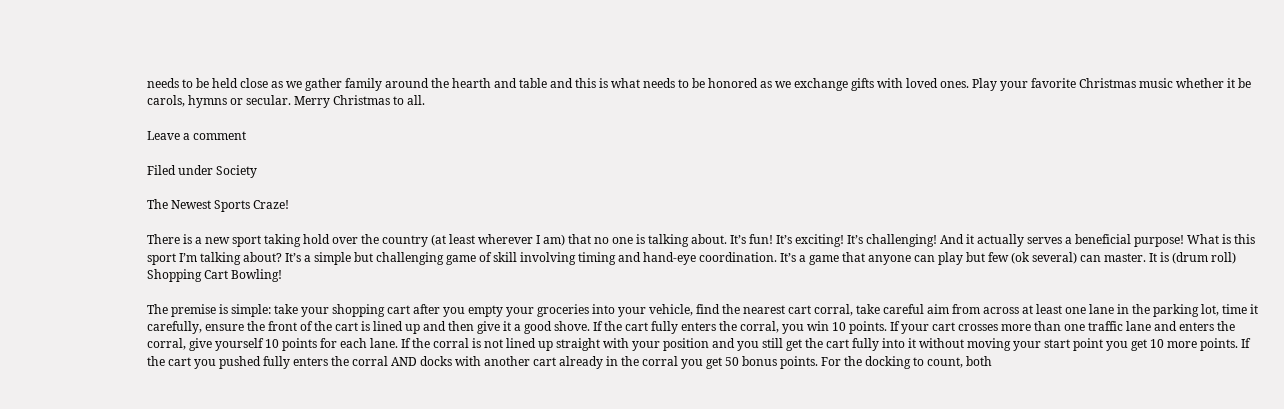needs to be held close as we gather family around the hearth and table and this is what needs to be honored as we exchange gifts with loved ones. Play your favorite Christmas music whether it be carols, hymns or secular. Merry Christmas to all.

Leave a comment

Filed under Society

The Newest Sports Craze!

There is a new sport taking hold over the country (at least wherever I am) that no one is talking about. It’s fun! It’s exciting! It’s challenging! And it actually serves a beneficial purpose! What is this sport I’m talking about? It’s a simple but challenging game of skill involving timing and hand-eye coordination. It’s a game that anyone can play but few (ok several) can master. It is (drum roll) Shopping Cart Bowling!

The premise is simple: take your shopping cart after you empty your groceries into your vehicle, find the nearest cart corral, take careful aim from across at least one lane in the parking lot, time it carefully, ensure the front of the cart is lined up and then give it a good shove. If the cart fully enters the corral, you win 10 points. If your cart crosses more than one traffic lane and enters the corral, give yourself 10 points for each lane. If the corral is not lined up straight with your position and you still get the cart fully into it without moving your start point you get 10 more points. If the cart you pushed fully enters the corral AND docks with another cart already in the corral you get 50 bonus points. For the docking to count, both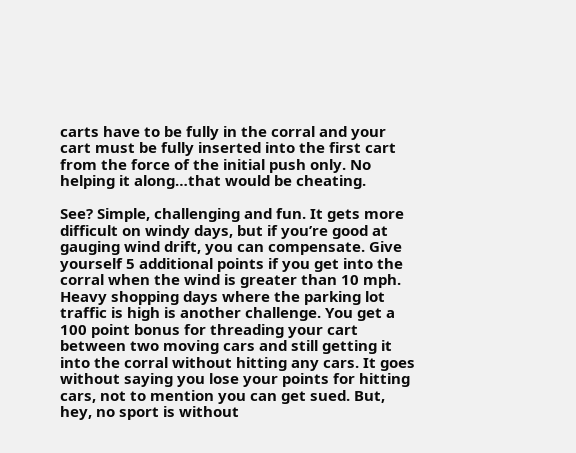carts have to be fully in the corral and your cart must be fully inserted into the first cart from the force of the initial push only. No helping it along…that would be cheating.

See? Simple, challenging and fun. It gets more difficult on windy days, but if you’re good at gauging wind drift, you can compensate. Give yourself 5 additional points if you get into the corral when the wind is greater than 10 mph. Heavy shopping days where the parking lot traffic is high is another challenge. You get a 100 point bonus for threading your cart between two moving cars and still getting it into the corral without hitting any cars. It goes without saying you lose your points for hitting cars, not to mention you can get sued. But, hey, no sport is without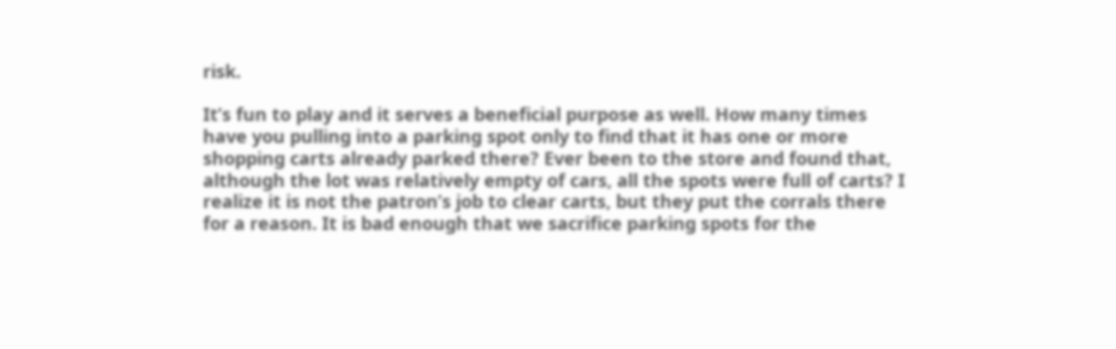risk.

It’s fun to play and it serves a beneficial purpose as well. How many times have you pulling into a parking spot only to find that it has one or more shopping carts already parked there? Ever been to the store and found that, although the lot was relatively empty of cars, all the spots were full of carts? I realize it is not the patron’s job to clear carts, but they put the corrals there for a reason. It is bad enough that we sacrifice parking spots for the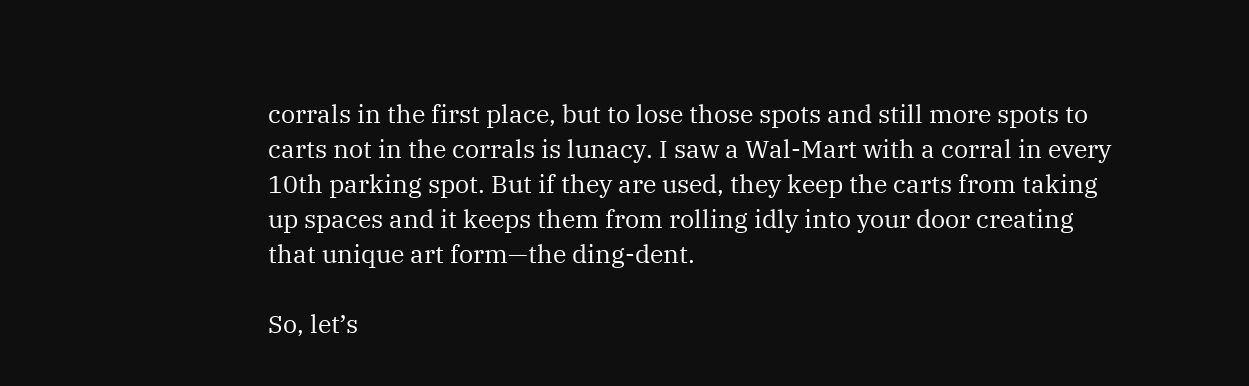corrals in the first place, but to lose those spots and still more spots to carts not in the corrals is lunacy. I saw a Wal-Mart with a corral in every 10th parking spot. But if they are used, they keep the carts from taking up spaces and it keeps them from rolling idly into your door creating that unique art form—the ding-dent.

So, let’s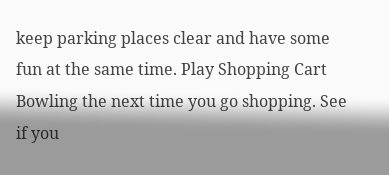keep parking places clear and have some fun at the same time. Play Shopping Cart Bowling the next time you go shopping. See if you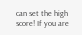can set the high score! If you are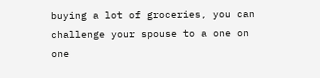buying a lot of groceries, you can challenge your spouse to a one on one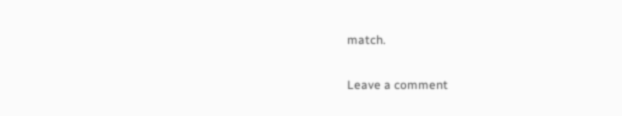match.

Leave a comment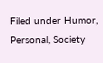Filed under Humor, Personal, Society